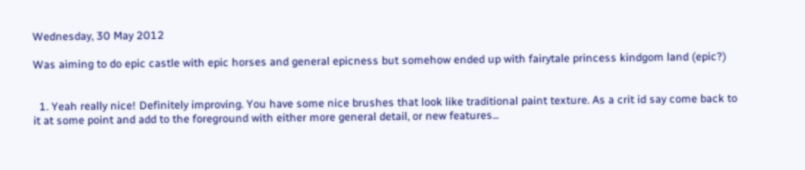Wednesday, 30 May 2012

Was aiming to do epic castle with epic horses and general epicness but somehow ended up with fairytale princess kindgom land (epic?)


  1. Yeah really nice! Definitely improving. You have some nice brushes that look like traditional paint texture. As a crit id say come back to it at some point and add to the foreground with either more general detail, or new features...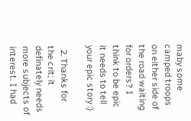maby some camped troops on either side of the road waiting for orders? I think to be epic it needs to tell your epic story :)

  2. Thanks for the crit; it definately needs more subjects of interest. I had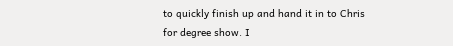to quickly finish up and hand it in to Chris for degree show. I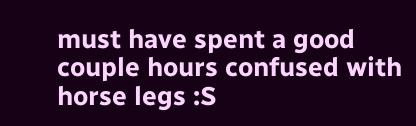must have spent a good couple hours confused with horse legs :S